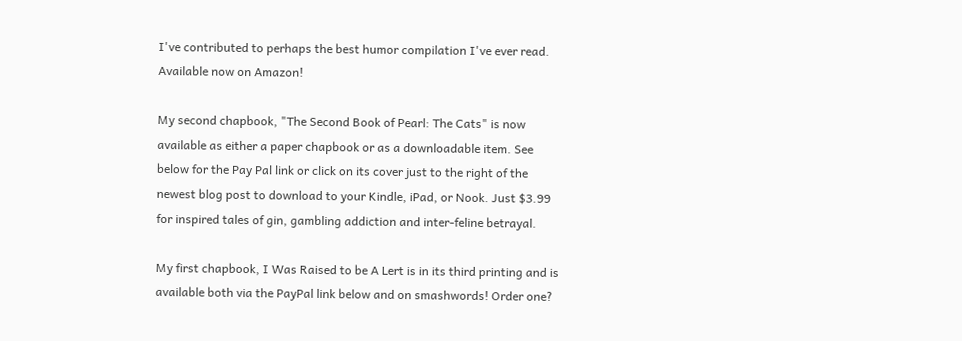I've contributed to perhaps the best humor compilation I've ever read. Available now on Amazon!

My second chapbook, "The Second Book of Pearl: The Cats" is now available as either a paper chapbook or as a downloadable item. See below for the Pay Pal link or click on its cover just to the right of the newest blog post to download to your Kindle, iPad, or Nook. Just $3.99 for inspired tales of gin, gambling addiction and inter-feline betrayal.

My first chapbook, I Was Raised to be A Lert is in its third printing and is available both via the PayPal link below and on smashwords! Order one?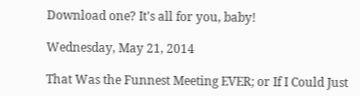Download one? It's all for you, baby!

Wednesday, May 21, 2014

That Was the Funnest Meeting EVER; or If I Could Just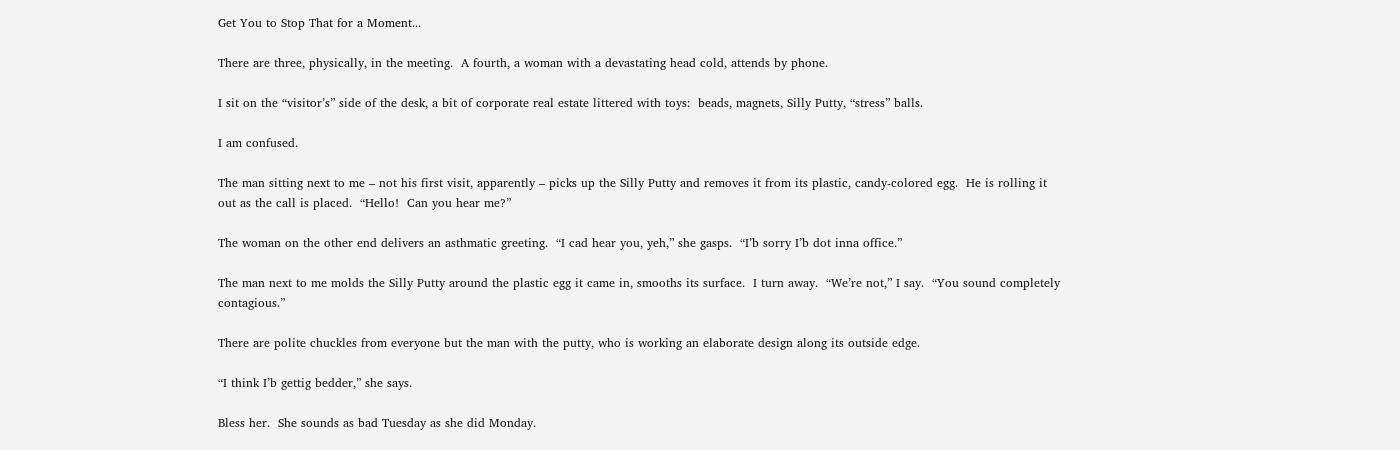Get You to Stop That for a Moment...

There are three, physically, in the meeting.  A fourth, a woman with a devastating head cold, attends by phone.

I sit on the “visitor’s” side of the desk, a bit of corporate real estate littered with toys:  beads, magnets, Silly Putty, “stress” balls.

I am confused.

The man sitting next to me – not his first visit, apparently – picks up the Silly Putty and removes it from its plastic, candy-colored egg.  He is rolling it out as the call is placed.  “Hello!  Can you hear me?”

The woman on the other end delivers an asthmatic greeting.  “I cad hear you, yeh,” she gasps.  “I’b sorry I’b dot inna office.”

The man next to me molds the Silly Putty around the plastic egg it came in, smooths its surface.  I turn away.  “We’re not,” I say.  “You sound completely contagious.”

There are polite chuckles from everyone but the man with the putty, who is working an elaborate design along its outside edge.

“I think I’b gettig bedder,” she says.

Bless her.  She sounds as bad Tuesday as she did Monday.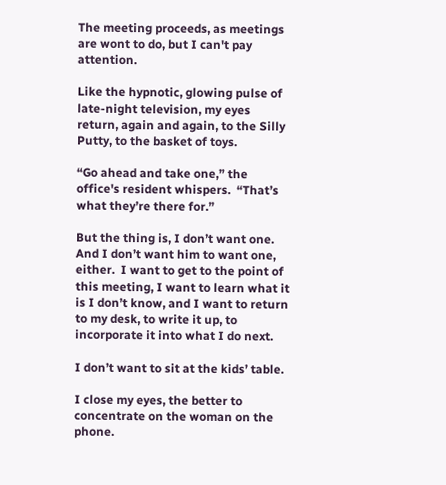The meeting proceeds, as meetings are wont to do, but I can't pay attention.

Like the hypnotic, glowing pulse of late-night television, my eyes return, again and again, to the Silly Putty, to the basket of toys.

“Go ahead and take one,” the office's resident whispers.  “That’s what they’re there for.”

But the thing is, I don’t want one.  And I don’t want him to want one, either.  I want to get to the point of this meeting, I want to learn what it is I don’t know, and I want to return to my desk, to write it up, to incorporate it into what I do next.

I don’t want to sit at the kids’ table.

I close my eyes, the better to concentrate on the woman on the phone.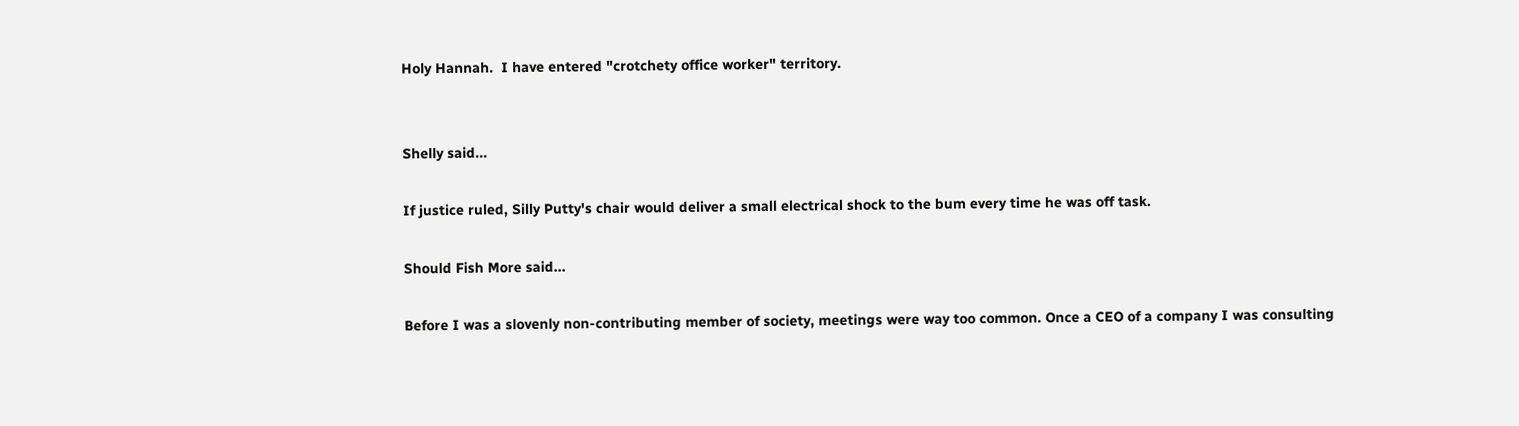Holy Hannah.  I have entered "crotchety office worker" territory.


Shelly said...

If justice ruled, Silly Putty's chair would deliver a small electrical shock to the bum every time he was off task.

Should Fish More said...

Before I was a slovenly non-contributing member of society, meetings were way too common. Once a CEO of a company I was consulting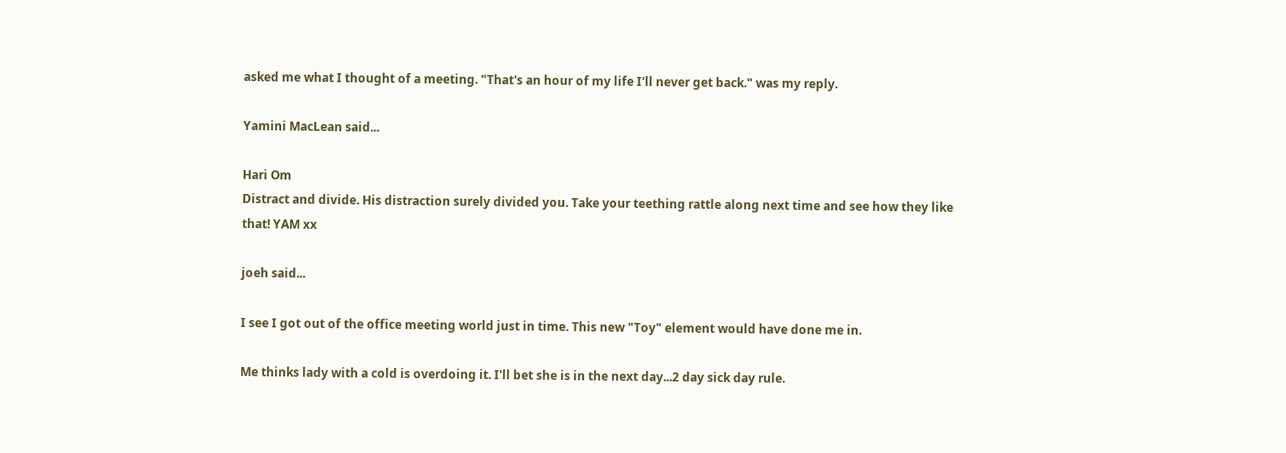asked me what I thought of a meeting. "That's an hour of my life I'll never get back." was my reply.

Yamini MacLean said...

Hari Om
Distract and divide. His distraction surely divided you. Take your teething rattle along next time and see how they like that! YAM xx

joeh said...

I see I got out of the office meeting world just in time. This new "Toy" element would have done me in.

Me thinks lady with a cold is overdoing it. I'll bet she is in the next day...2 day sick day rule.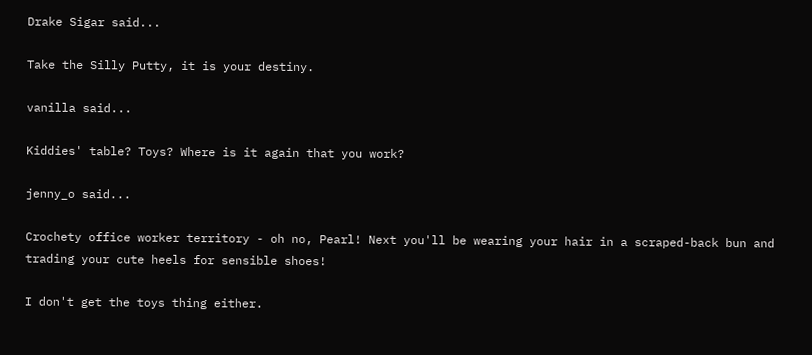Drake Sigar said...

Take the Silly Putty, it is your destiny.

vanilla said...

Kiddies' table? Toys? Where is it again that you work?

jenny_o said...

Crochety office worker territory - oh no, Pearl! Next you'll be wearing your hair in a scraped-back bun and trading your cute heels for sensible shoes!

I don't get the toys thing either.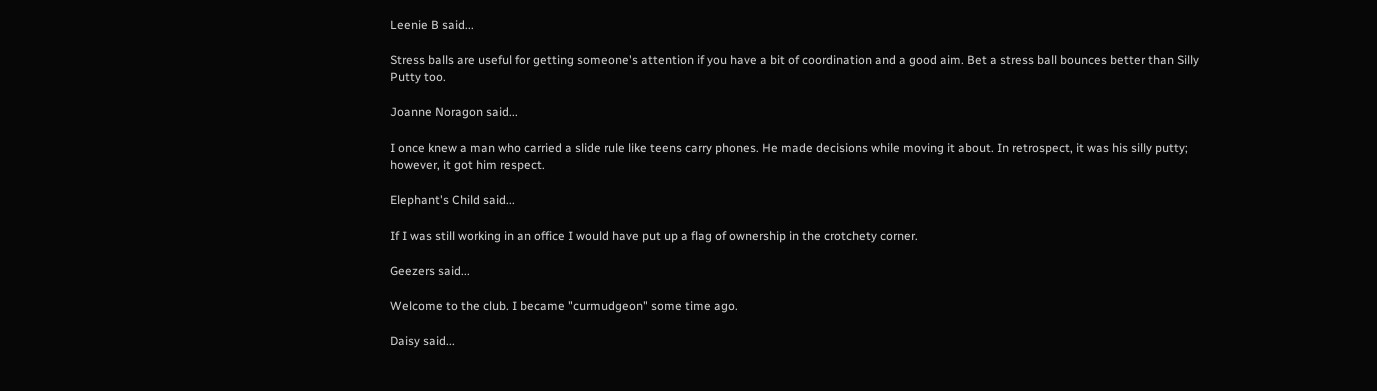Leenie B said...

Stress balls are useful for getting someone's attention if you have a bit of coordination and a good aim. Bet a stress ball bounces better than Silly Putty too.

Joanne Noragon said...

I once knew a man who carried a slide rule like teens carry phones. He made decisions while moving it about. In retrospect, it was his silly putty; however, it got him respect.

Elephant's Child said...

If I was still working in an office I would have put up a flag of ownership in the crotchety corner.

Geezers said...

Welcome to the club. I became "curmudgeon" some time ago.

Daisy said...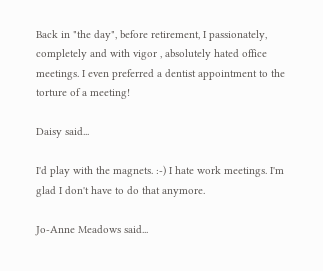Back in "the day", before retirement, I passionately, completely and with vigor , absolutely hated office meetings. I even preferred a dentist appointment to the torture of a meeting!

Daisy said...

I'd play with the magnets. :-) I hate work meetings. I'm glad I don't have to do that anymore.

Jo-Anne Meadows said...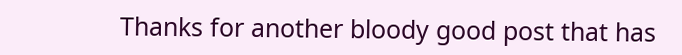Thanks for another bloody good post that has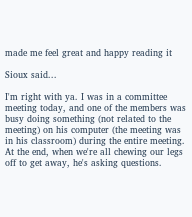made me feel great and happy reading it

Sioux said...

I'm right with ya. I was in a committee meeting today, and one of the members was busy doing something (not related to the meeting) on his computer (the meeting was in his classroom) during the entire meeting. At the end, when we're all chewing our legs off to get away, he's asking questions.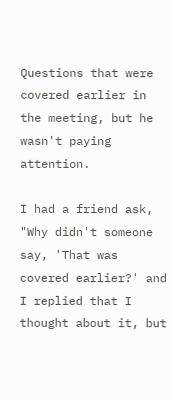Questions that were covered earlier in the meeting, but he wasn't paying attention.

I had a friend ask, "Why didn't someone say, 'That was covered earlier?' and I replied that I thought about it, but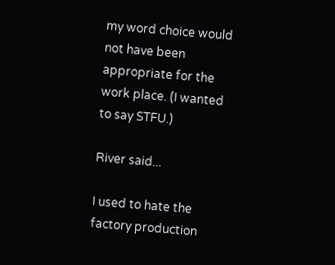my word choice would not have been appropriate for the work place. (I wanted to say STFU.)

River said...

I used to hate the factory production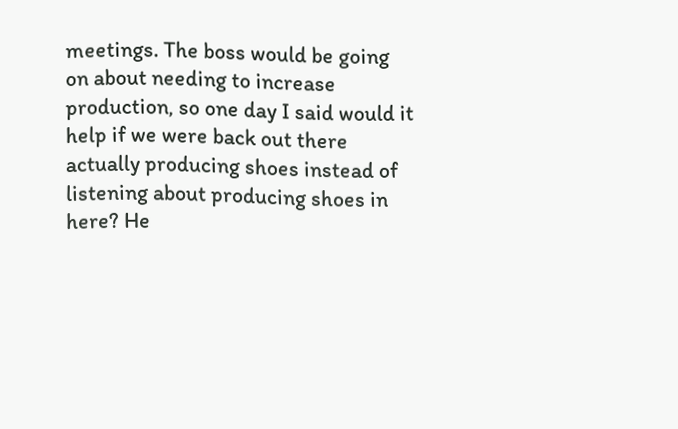meetings. The boss would be going on about needing to increase production, so one day I said would it help if we were back out there actually producing shoes instead of listening about producing shoes in here? He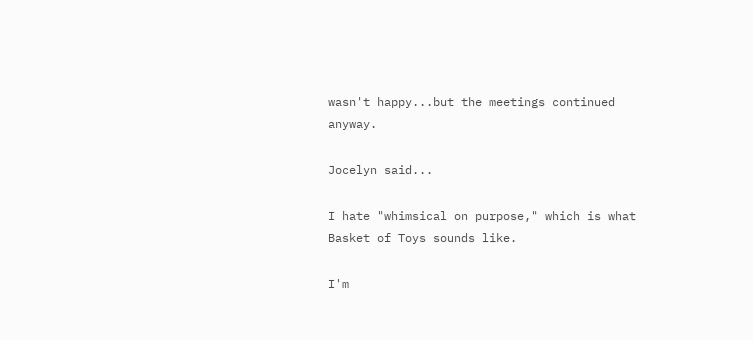wasn't happy...but the meetings continued anyway.

Jocelyn said...

I hate "whimsical on purpose," which is what Basket of Toys sounds like.

I'm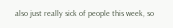also just really sick of people this week, so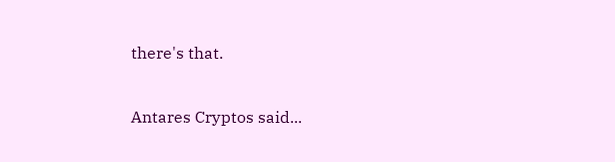there's that.

Antares Cryptos said...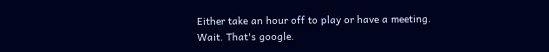Either take an hour off to play or have a meeting.
Wait. That's google.